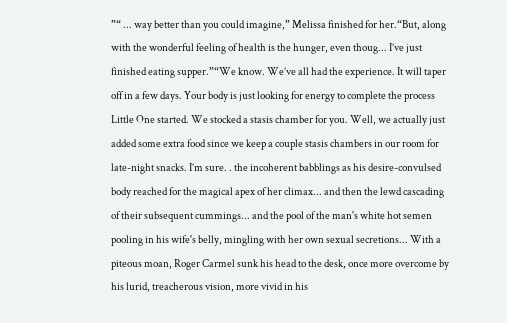”“ ... way better than you could imagine,” Melissa finished for her.“But, along with the wonderful feeling of health is the hunger, even thoug... I’ve just finished eating supper.”“We know. We’ve all had the experience. It will taper off in a few days. Your body is just looking for energy to complete the process Little One started. We stocked a stasis chamber for you. Well, we actually just added some extra food since we keep a couple stasis chambers in our room for late-night snacks. I’m sure. . the incoherent babblings as his desire-convulsed body reached for the magical apex of her climax... and then the lewd cascading of their subsequent cummings... and the pool of the man's white hot semen pooling in his wife's belly, mingling with her own sexual secretions... With a piteous moan, Roger Carmel sunk his head to the desk, once more overcome by his lurid, treacherous vision, more vivid in his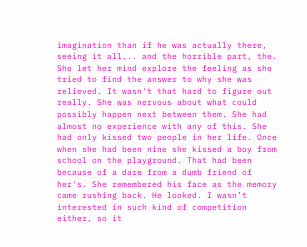imagination than if he was actually there, seeing it all... and the horrible part, the. She let her mind explore the feeling as she tried to find the answer to why she was relieved. It wasn't that hard to figure out really. She was nervous about what could possibly happen next between them. She had almost no experience with any of this. She had only kissed two people in her life. Once when she had been nine she kissed a boy from school on the playground. That had been because of a dare from a dumb friend of her's. She remembered his face as the memory came rushing back. He looked. I wasn’t interested in such kind of competition either, so it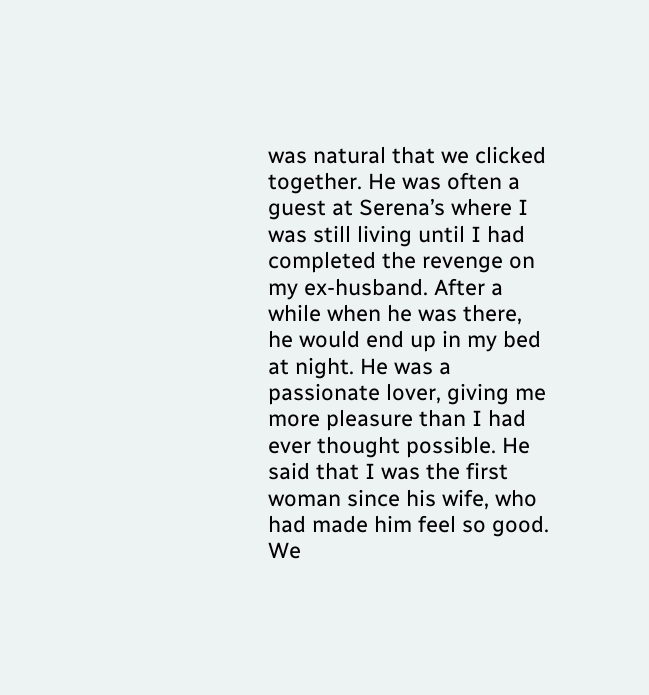was natural that we clicked together. He was often a guest at Serena’s where I was still living until I had completed the revenge on my ex-husband. After a while when he was there, he would end up in my bed at night. He was a passionate lover, giving me more pleasure than I had ever thought possible. He said that I was the first woman since his wife, who had made him feel so good. We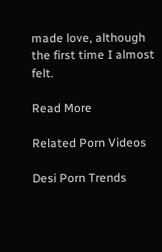made love, although the first time I almost felt.

Read More

Related Porn Videos

Desi Porn Trends